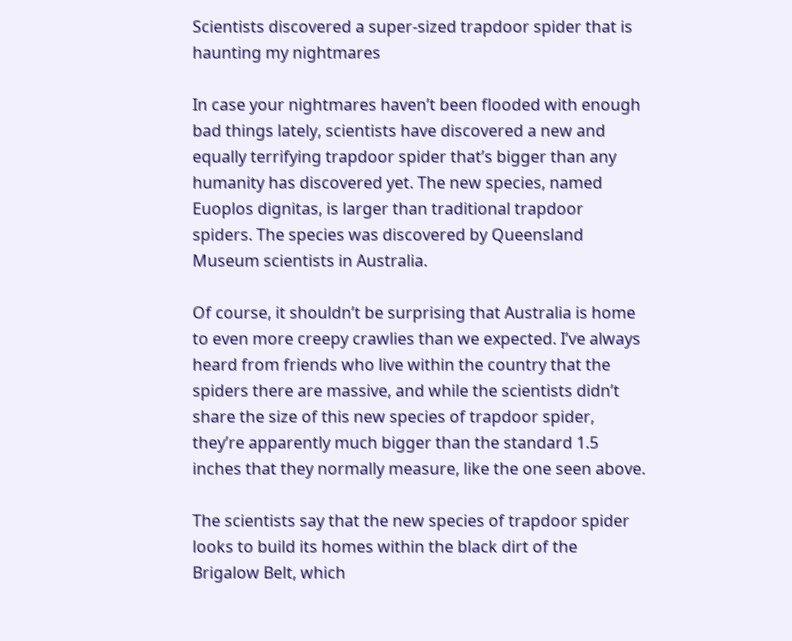Scientists discovered a super-sized trapdoor spider that is haunting my nightmares

In case your nightmares haven’t been flooded with enough bad things lately, scientists have discovered a new and equally terrifying trapdoor spider that’s bigger than any humanity has discovered yet. The new species, named Euoplos dignitas, is larger than traditional trapdoor spiders. The species was discovered by Queensland Museum scientists in Australia.

Of course, it shouldn’t be surprising that Australia is home to even more creepy crawlies than we expected. I’ve always heard from friends who live within the country that the spiders there are massive, and while the scientists didn’t share the size of this new species of trapdoor spider, they’re apparently much bigger than the standard 1.5 inches that they normally measure, like the one seen above.

The scientists say that the new species of trapdoor spider looks to build its homes within the black dirt of the Brigalow Belt, which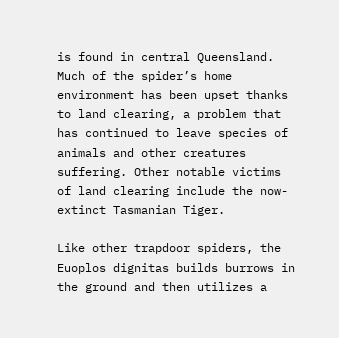is found in central Queensland. Much of the spider’s home environment has been upset thanks to land clearing, a problem that has continued to leave species of animals and other creatures suffering. Other notable victims of land clearing include the now-extinct Tasmanian Tiger.

Like other trapdoor spiders, the Euoplos dignitas builds burrows in the ground and then utilizes a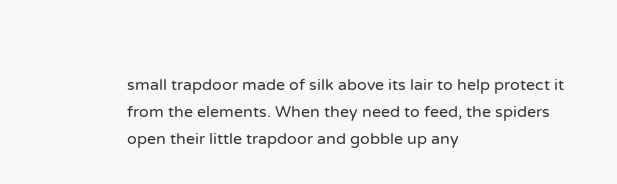small trapdoor made of silk above its lair to help protect it from the elements. When they need to feed, the spiders open their little trapdoor and gobble up any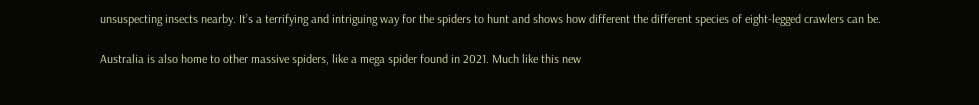unsuspecting insects nearby. It’s a terrifying and intriguing way for the spiders to hunt and shows how different the different species of eight-legged crawlers can be.

Australia is also home to other massive spiders, like a mega spider found in 2021. Much like this new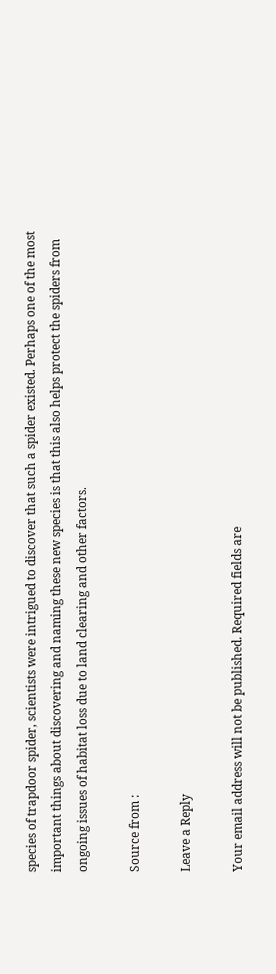species of trapdoor spider, scientists were intrigued to discover that such a spider existed. Perhaps one of the most important things about discovering and naming these new species is that this also helps protect the spiders from ongoing issues of habitat loss due to land clearing and other factors.

Source from :

Leave a Reply

Your email address will not be published. Required fields are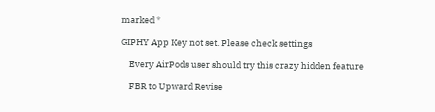marked *

GIPHY App Key not set. Please check settings

    Every AirPods user should try this crazy hidden feature

    FBR to Upward Revise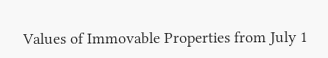Values of Immovable Properties from July 1